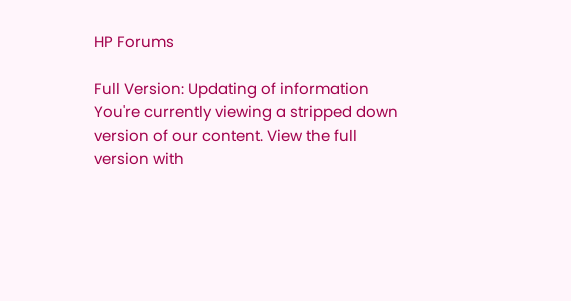HP Forums

Full Version: Updating of information
You're currently viewing a stripped down version of our content. View the full version with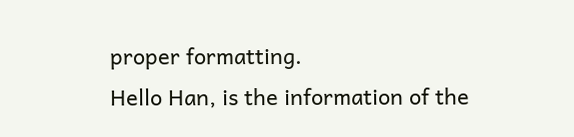proper formatting.
Hello Han, is the information of the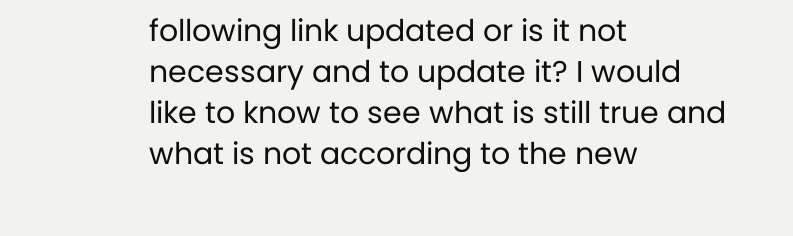following link updated or is it not necessary and to update it? I would like to know to see what is still true and what is not according to the new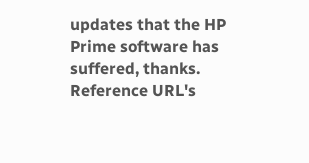updates that the HP Prime software has suffered, thanks.
Reference URL's